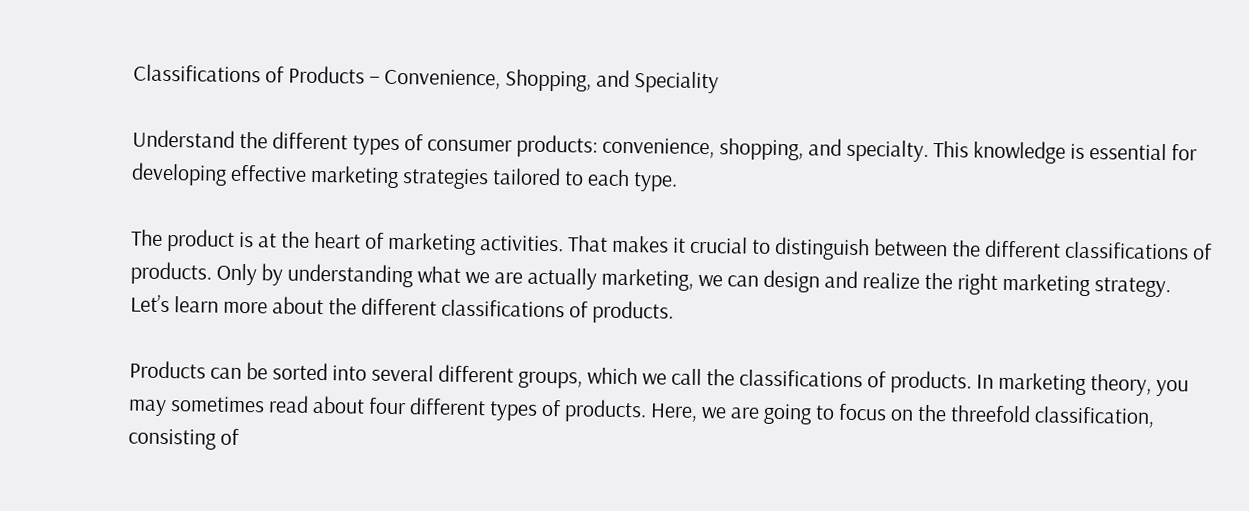Classifications of Products – Convenience, Shopping, and Speciality

Understand the different types of consumer products: convenience, shopping, and specialty. This knowledge is essential for developing effective marketing strategies tailored to each type.

The product is at the heart of marketing activities. That makes it crucial to distinguish between the different classifications of products. Only by understanding what we are actually marketing, we can design and realize the right marketing strategy. Let’s learn more about the different classifications of products.

Products can be sorted into several different groups, which we call the classifications of products. In marketing theory, you may sometimes read about four different types of products. Here, we are going to focus on the threefold classification, consisting of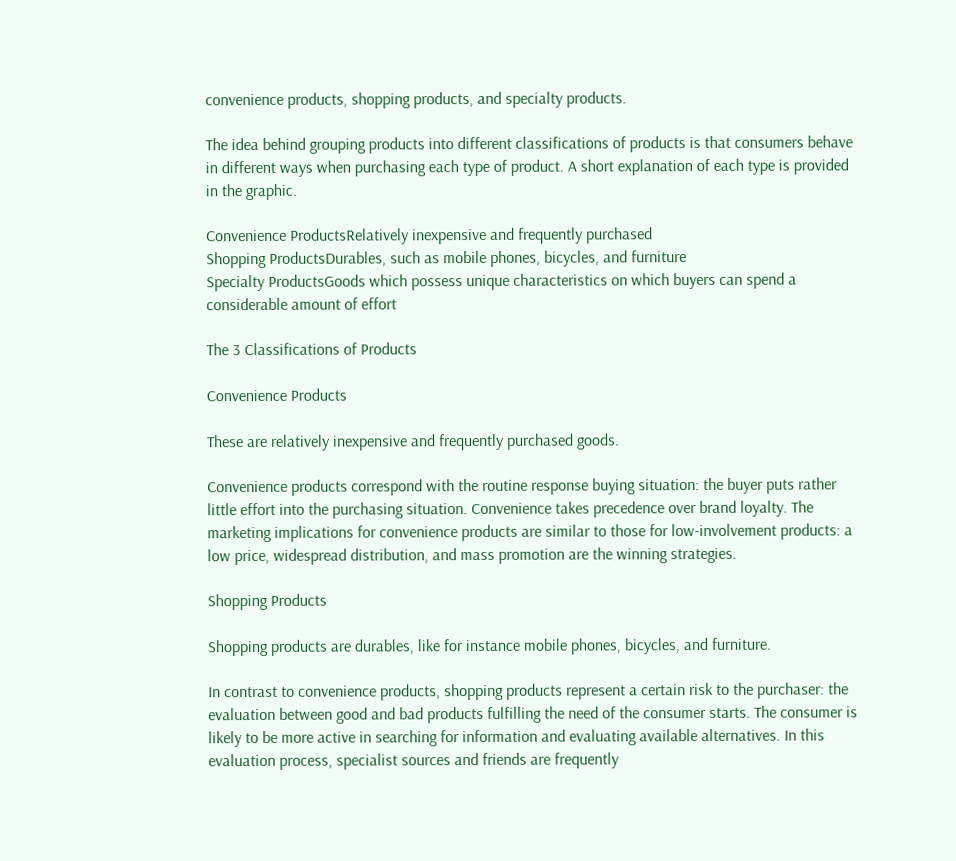convenience products, shopping products, and specialty products.

The idea behind grouping products into different classifications of products is that consumers behave in different ways when purchasing each type of product. A short explanation of each type is provided in the graphic.

Convenience ProductsRelatively inexpensive and frequently purchased
Shopping ProductsDurables, such as mobile phones, bicycles, and furniture
Specialty ProductsGoods which possess unique characteristics on which buyers can spend a considerable amount of effort

The 3 Classifications of Products

Convenience Products

These are relatively inexpensive and frequently purchased goods.

Convenience products correspond with the routine response buying situation: the buyer puts rather little effort into the purchasing situation. Convenience takes precedence over brand loyalty. The marketing implications for convenience products are similar to those for low-involvement products: a low price, widespread distribution, and mass promotion are the winning strategies.

Shopping Products

Shopping products are durables, like for instance mobile phones, bicycles, and furniture.

In contrast to convenience products, shopping products represent a certain risk to the purchaser: the evaluation between good and bad products fulfilling the need of the consumer starts. The consumer is likely to be more active in searching for information and evaluating available alternatives. In this evaluation process, specialist sources and friends are frequently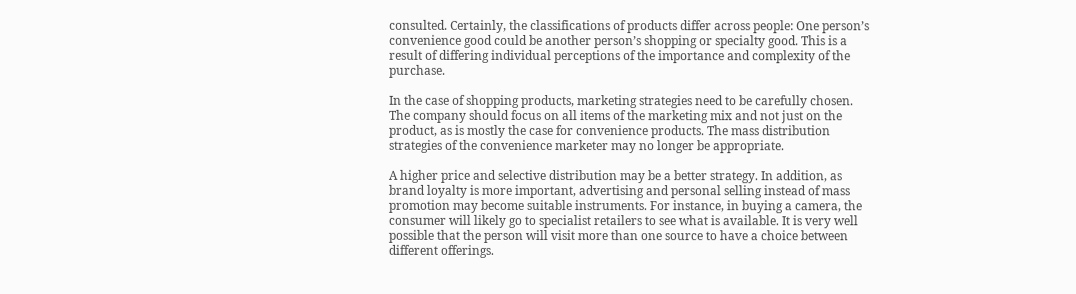consulted. Certainly, the classifications of products differ across people: One person’s convenience good could be another person’s shopping or specialty good. This is a result of differing individual perceptions of the importance and complexity of the purchase.

In the case of shopping products, marketing strategies need to be carefully chosen. The company should focus on all items of the marketing mix and not just on the product, as is mostly the case for convenience products. The mass distribution strategies of the convenience marketer may no longer be appropriate.

A higher price and selective distribution may be a better strategy. In addition, as brand loyalty is more important, advertising and personal selling instead of mass promotion may become suitable instruments. For instance, in buying a camera, the consumer will likely go to specialist retailers to see what is available. It is very well possible that the person will visit more than one source to have a choice between different offerings.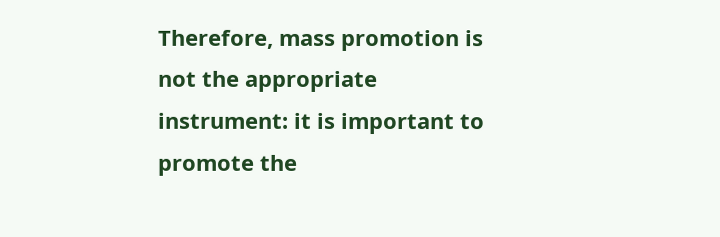Therefore, mass promotion is not the appropriate instrument: it is important to promote the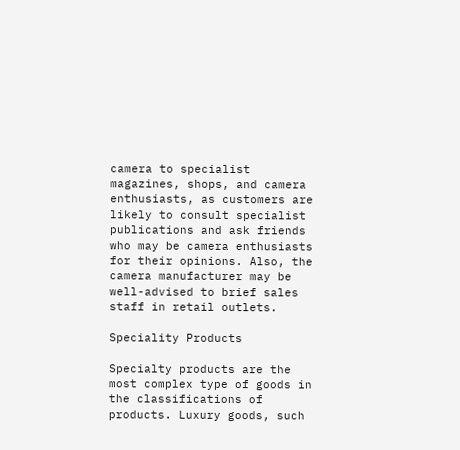camera to specialist magazines, shops, and camera enthusiasts, as customers are likely to consult specialist publications and ask friends who may be camera enthusiasts for their opinions. Also, the camera manufacturer may be well-advised to brief sales staff in retail outlets.

Speciality Products

Specialty products are the most complex type of goods in the classifications of products. Luxury goods, such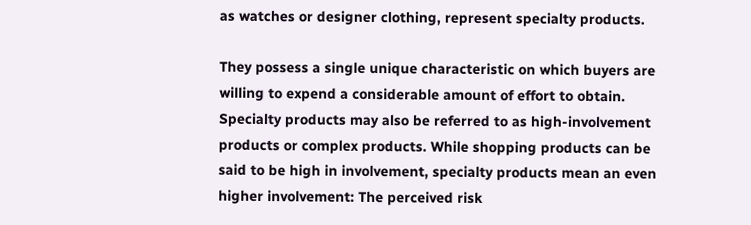as watches or designer clothing, represent specialty products.

They possess a single unique characteristic on which buyers are willing to expend a considerable amount of effort to obtain. Specialty products may also be referred to as high-involvement products or complex products. While shopping products can be said to be high in involvement, specialty products mean an even higher involvement: The perceived risk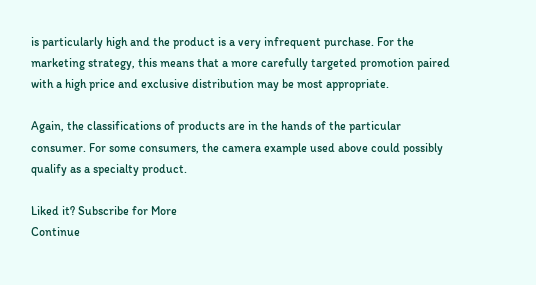is particularly high and the product is a very infrequent purchase. For the marketing strategy, this means that a more carefully targeted promotion paired with a high price and exclusive distribution may be most appropriate.

Again, the classifications of products are in the hands of the particular consumer. For some consumers, the camera example used above could possibly qualify as a specialty product.

Liked it? Subscribe for More
Continue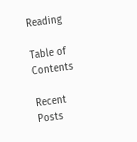Reading

Table of Contents

Recent Posts